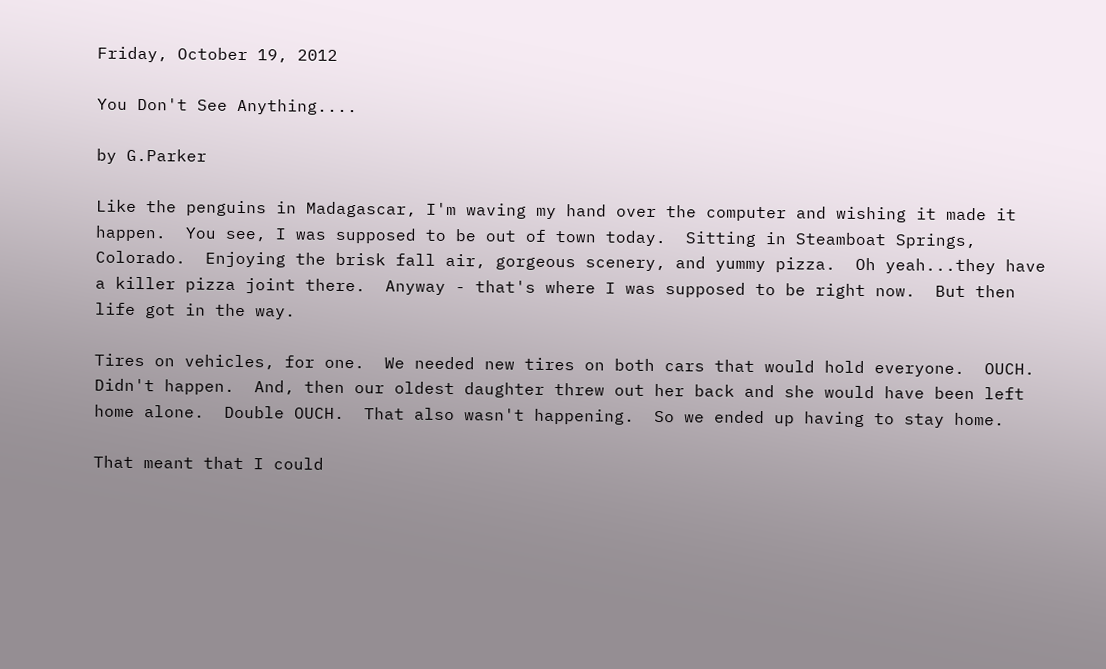Friday, October 19, 2012

You Don't See Anything....

by G.Parker

Like the penguins in Madagascar, I'm waving my hand over the computer and wishing it made it happen.  You see, I was supposed to be out of town today.  Sitting in Steamboat Springs, Colorado.  Enjoying the brisk fall air, gorgeous scenery, and yummy pizza.  Oh yeah...they have a killer pizza joint there.  Anyway - that's where I was supposed to be right now.  But then life got in the way.

Tires on vehicles, for one.  We needed new tires on both cars that would hold everyone.  OUCH.  Didn't happen.  And, then our oldest daughter threw out her back and she would have been left home alone.  Double OUCH.  That also wasn't happening.  So we ended up having to stay home.

That meant that I could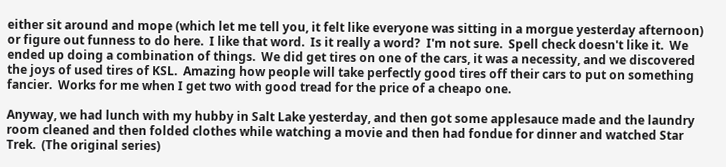either sit around and mope (which let me tell you, it felt like everyone was sitting in a morgue yesterday afternoon) or figure out funness to do here.  I like that word.  Is it really a word?  I'm not sure.  Spell check doesn't like it.  We ended up doing a combination of things.  We did get tires on one of the cars, it was a necessity, and we discovered the joys of used tires of KSL.  Amazing how people will take perfectly good tires off their cars to put on something fancier.  Works for me when I get two with good tread for the price of a cheapo one.

Anyway, we had lunch with my hubby in Salt Lake yesterday, and then got some applesauce made and the laundry room cleaned and then folded clothes while watching a movie and then had fondue for dinner and watched Star Trek.  (The original series)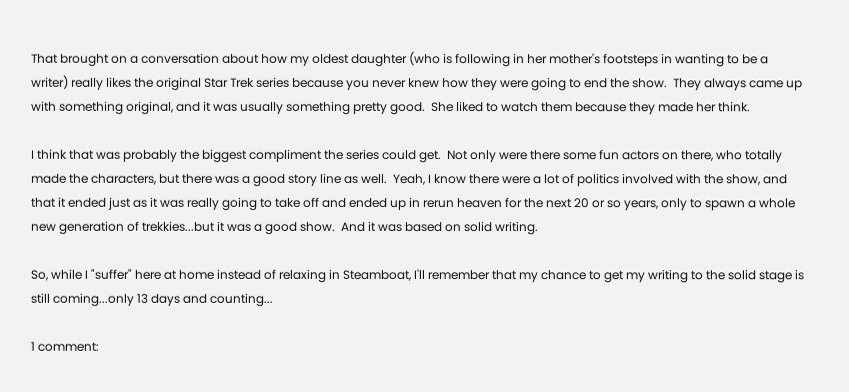That brought on a conversation about how my oldest daughter (who is following in her mother's footsteps in wanting to be a writer) really likes the original Star Trek series because you never knew how they were going to end the show.  They always came up with something original, and it was usually something pretty good.  She liked to watch them because they made her think.

I think that was probably the biggest compliment the series could get.  Not only were there some fun actors on there, who totally made the characters, but there was a good story line as well.  Yeah, I know there were a lot of politics involved with the show, and that it ended just as it was really going to take off and ended up in rerun heaven for the next 20 or so years, only to spawn a whole new generation of trekkies...but it was a good show.  And it was based on solid writing.

So, while I "suffer" here at home instead of relaxing in Steamboat, I'll remember that my chance to get my writing to the solid stage is still coming...only 13 days and counting...

1 comment: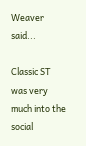Weaver said...

Classic ST was very much into the social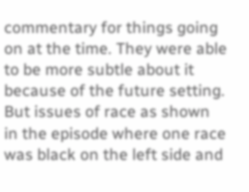commentary for things going on at the time. They were able to be more subtle about it because of the future setting. But issues of race as shown in the episode where one race was black on the left side and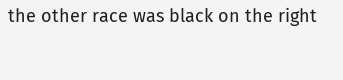the other race was black on the right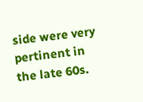side were very pertinent in the late 60s.